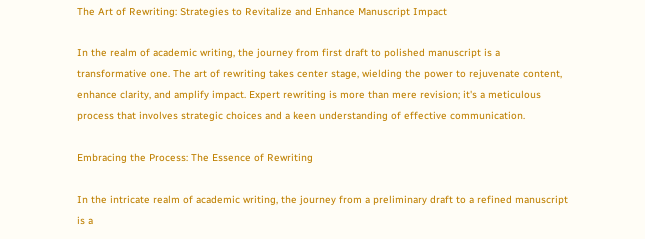The Art of Rewriting: Strategies to Revitalize and Enhance Manuscript Impact

In the realm of academic writing, the journey from first draft to polished manuscript is a transformative one. The art of rewriting takes center stage, wielding the power to rejuvenate content, enhance clarity, and amplify impact. Expert rewriting is more than mere revision; it's a meticulous process that involves strategic choices and a keen understanding of effective communication.

Embracing the Process: The Essence of Rewriting

In the intricate realm of academic writing, the journey from a preliminary draft to a refined manuscript is a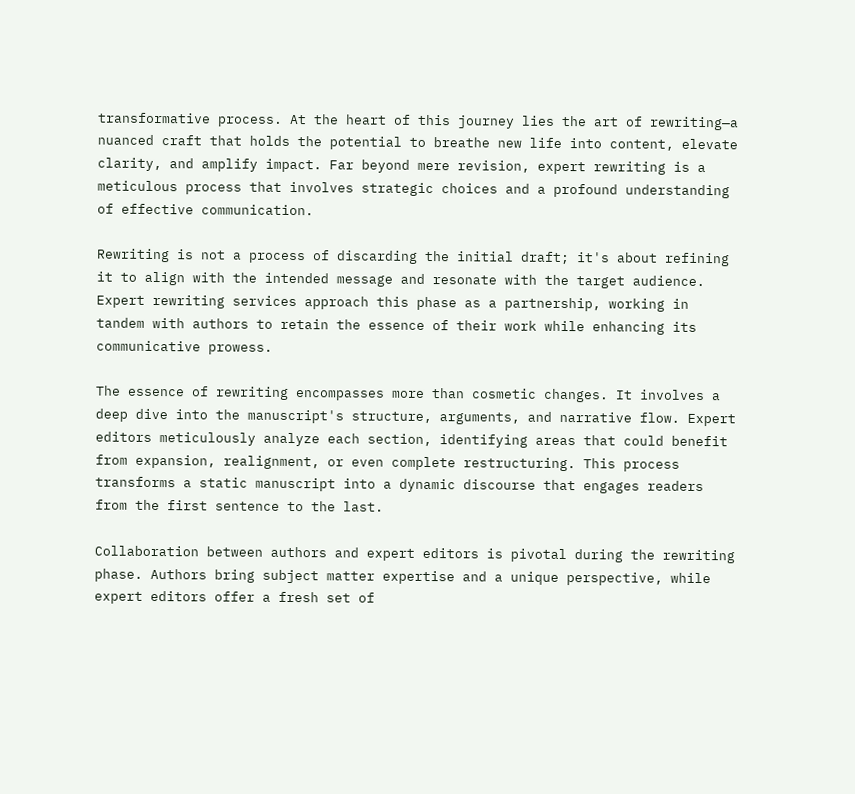transformative process. At the heart of this journey lies the art of rewriting—a nuanced craft that holds the potential to breathe new life into content, elevate clarity, and amplify impact. Far beyond mere revision, expert rewriting is a meticulous process that involves strategic choices and a profound understanding of effective communication.

Rewriting is not a process of discarding the initial draft; it's about refining it to align with the intended message and resonate with the target audience. Expert rewriting services approach this phase as a partnership, working in tandem with authors to retain the essence of their work while enhancing its communicative prowess.

The essence of rewriting encompasses more than cosmetic changes. It involves a deep dive into the manuscript's structure, arguments, and narrative flow. Expert editors meticulously analyze each section, identifying areas that could benefit from expansion, realignment, or even complete restructuring. This process transforms a static manuscript into a dynamic discourse that engages readers from the first sentence to the last.

Collaboration between authors and expert editors is pivotal during the rewriting phase. Authors bring subject matter expertise and a unique perspective, while expert editors offer a fresh set of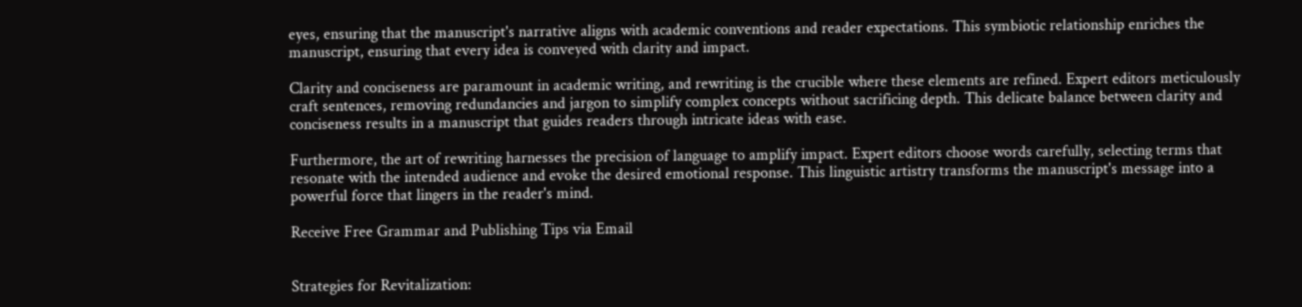eyes, ensuring that the manuscript's narrative aligns with academic conventions and reader expectations. This symbiotic relationship enriches the manuscript, ensuring that every idea is conveyed with clarity and impact.

Clarity and conciseness are paramount in academic writing, and rewriting is the crucible where these elements are refined. Expert editors meticulously craft sentences, removing redundancies and jargon to simplify complex concepts without sacrificing depth. This delicate balance between clarity and conciseness results in a manuscript that guides readers through intricate ideas with ease.

Furthermore, the art of rewriting harnesses the precision of language to amplify impact. Expert editors choose words carefully, selecting terms that resonate with the intended audience and evoke the desired emotional response. This linguistic artistry transforms the manuscript's message into a powerful force that lingers in the reader's mind.

Receive Free Grammar and Publishing Tips via Email


Strategies for Revitalization: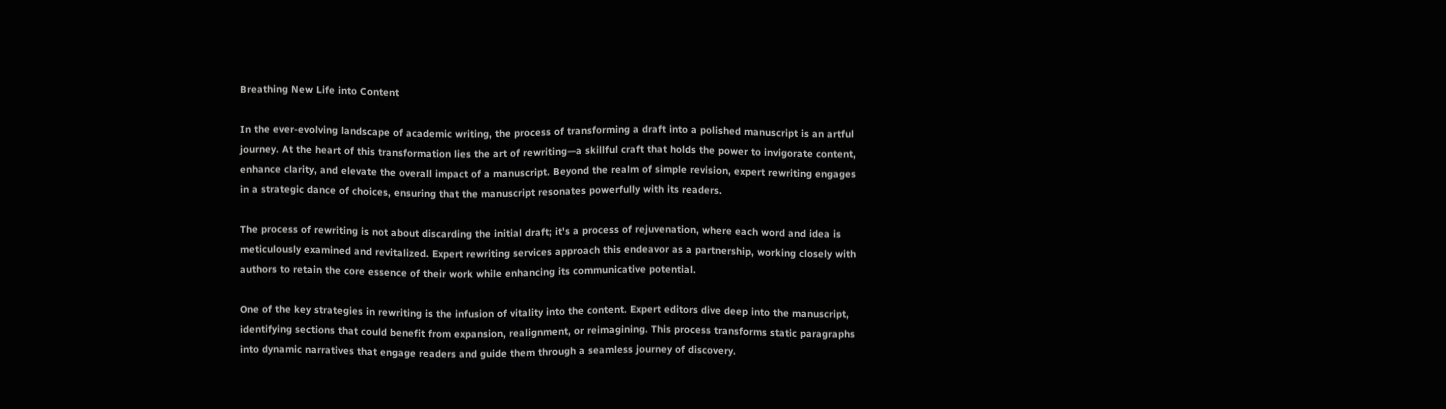Breathing New Life into Content

In the ever-evolving landscape of academic writing, the process of transforming a draft into a polished manuscript is an artful journey. At the heart of this transformation lies the art of rewriting—a skillful craft that holds the power to invigorate content, enhance clarity, and elevate the overall impact of a manuscript. Beyond the realm of simple revision, expert rewriting engages in a strategic dance of choices, ensuring that the manuscript resonates powerfully with its readers.

The process of rewriting is not about discarding the initial draft; it's a process of rejuvenation, where each word and idea is meticulously examined and revitalized. Expert rewriting services approach this endeavor as a partnership, working closely with authors to retain the core essence of their work while enhancing its communicative potential.

One of the key strategies in rewriting is the infusion of vitality into the content. Expert editors dive deep into the manuscript, identifying sections that could benefit from expansion, realignment, or reimagining. This process transforms static paragraphs into dynamic narratives that engage readers and guide them through a seamless journey of discovery.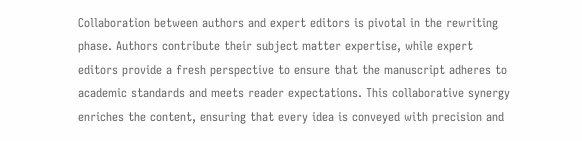Collaboration between authors and expert editors is pivotal in the rewriting phase. Authors contribute their subject matter expertise, while expert editors provide a fresh perspective to ensure that the manuscript adheres to academic standards and meets reader expectations. This collaborative synergy enriches the content, ensuring that every idea is conveyed with precision and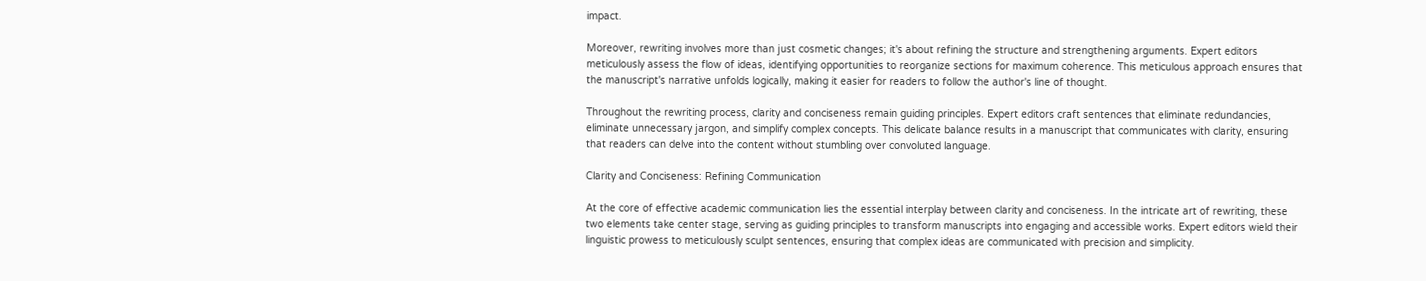impact.

Moreover, rewriting involves more than just cosmetic changes; it's about refining the structure and strengthening arguments. Expert editors meticulously assess the flow of ideas, identifying opportunities to reorganize sections for maximum coherence. This meticulous approach ensures that the manuscript's narrative unfolds logically, making it easier for readers to follow the author's line of thought.

Throughout the rewriting process, clarity and conciseness remain guiding principles. Expert editors craft sentences that eliminate redundancies, eliminate unnecessary jargon, and simplify complex concepts. This delicate balance results in a manuscript that communicates with clarity, ensuring that readers can delve into the content without stumbling over convoluted language.

Clarity and Conciseness: Refining Communication

At the core of effective academic communication lies the essential interplay between clarity and conciseness. In the intricate art of rewriting, these two elements take center stage, serving as guiding principles to transform manuscripts into engaging and accessible works. Expert editors wield their linguistic prowess to meticulously sculpt sentences, ensuring that complex ideas are communicated with precision and simplicity.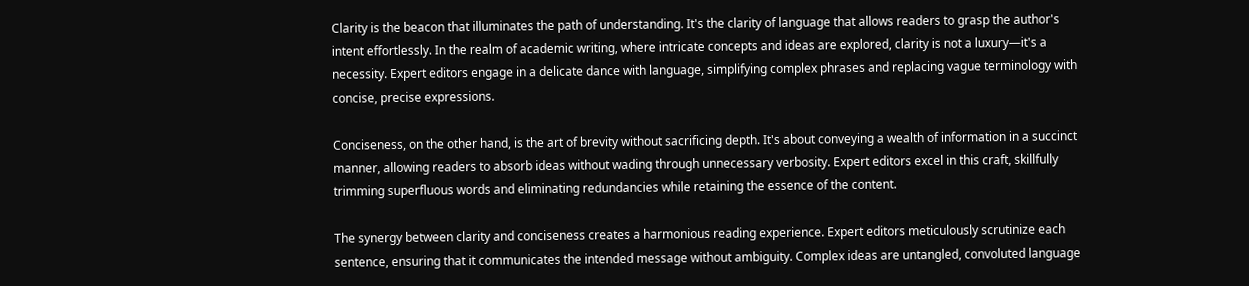Clarity is the beacon that illuminates the path of understanding. It's the clarity of language that allows readers to grasp the author's intent effortlessly. In the realm of academic writing, where intricate concepts and ideas are explored, clarity is not a luxury—it's a necessity. Expert editors engage in a delicate dance with language, simplifying complex phrases and replacing vague terminology with concise, precise expressions.

Conciseness, on the other hand, is the art of brevity without sacrificing depth. It's about conveying a wealth of information in a succinct manner, allowing readers to absorb ideas without wading through unnecessary verbosity. Expert editors excel in this craft, skillfully trimming superfluous words and eliminating redundancies while retaining the essence of the content.

The synergy between clarity and conciseness creates a harmonious reading experience. Expert editors meticulously scrutinize each sentence, ensuring that it communicates the intended message without ambiguity. Complex ideas are untangled, convoluted language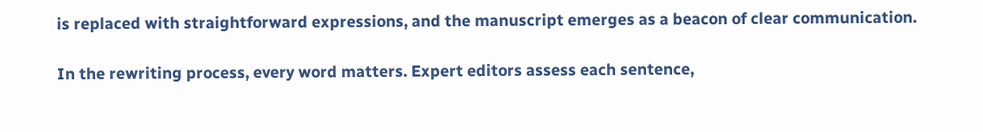is replaced with straightforward expressions, and the manuscript emerges as a beacon of clear communication.

In the rewriting process, every word matters. Expert editors assess each sentence,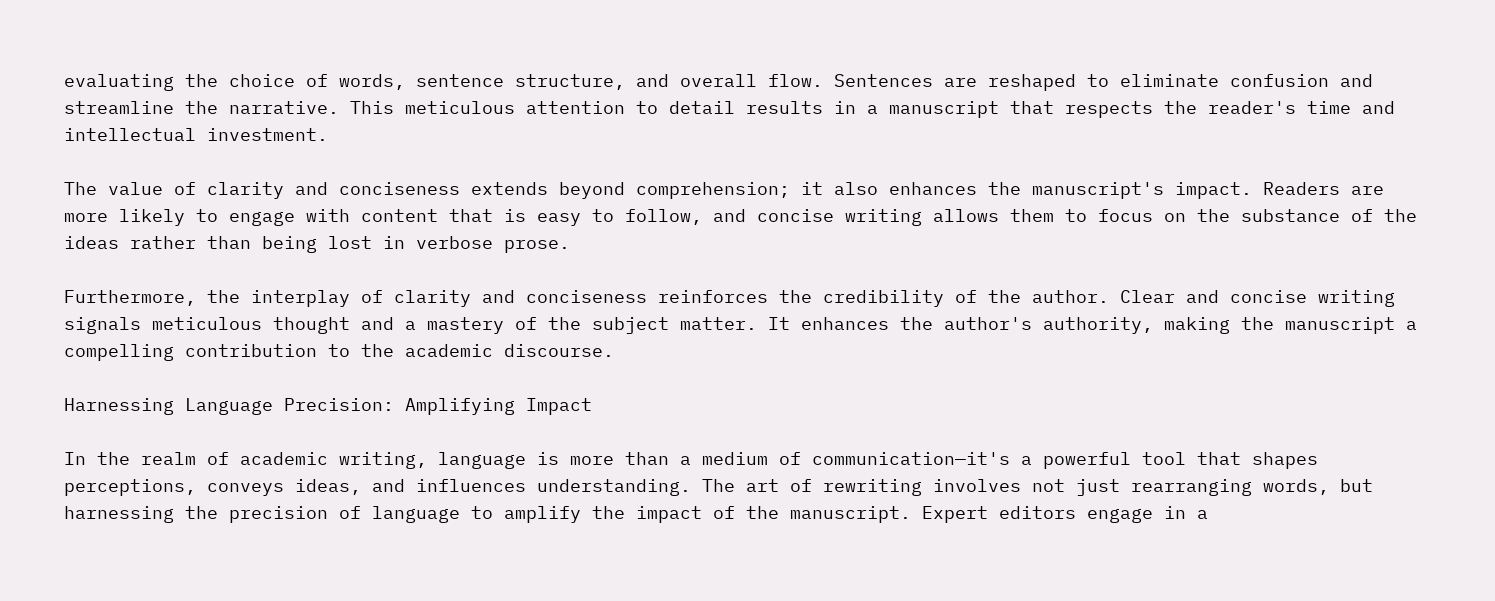evaluating the choice of words, sentence structure, and overall flow. Sentences are reshaped to eliminate confusion and streamline the narrative. This meticulous attention to detail results in a manuscript that respects the reader's time and intellectual investment.

The value of clarity and conciseness extends beyond comprehension; it also enhances the manuscript's impact. Readers are more likely to engage with content that is easy to follow, and concise writing allows them to focus on the substance of the ideas rather than being lost in verbose prose.

Furthermore, the interplay of clarity and conciseness reinforces the credibility of the author. Clear and concise writing signals meticulous thought and a mastery of the subject matter. It enhances the author's authority, making the manuscript a compelling contribution to the academic discourse.

Harnessing Language Precision: Amplifying Impact

In the realm of academic writing, language is more than a medium of communication—it's a powerful tool that shapes perceptions, conveys ideas, and influences understanding. The art of rewriting involves not just rearranging words, but harnessing the precision of language to amplify the impact of the manuscript. Expert editors engage in a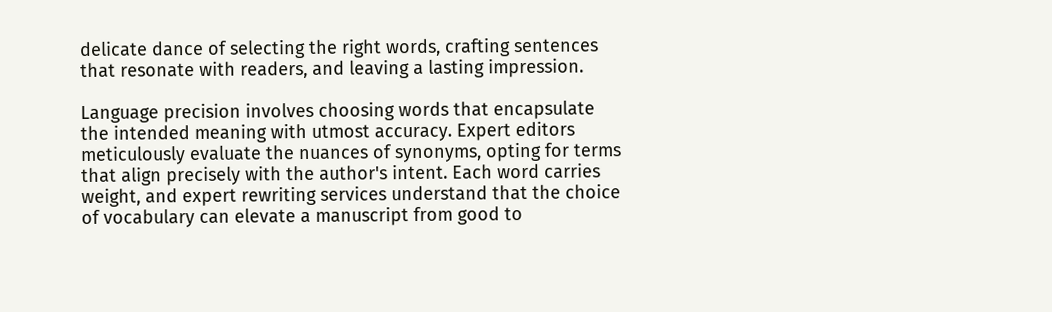delicate dance of selecting the right words, crafting sentences that resonate with readers, and leaving a lasting impression.

Language precision involves choosing words that encapsulate the intended meaning with utmost accuracy. Expert editors meticulously evaluate the nuances of synonyms, opting for terms that align precisely with the author's intent. Each word carries weight, and expert rewriting services understand that the choice of vocabulary can elevate a manuscript from good to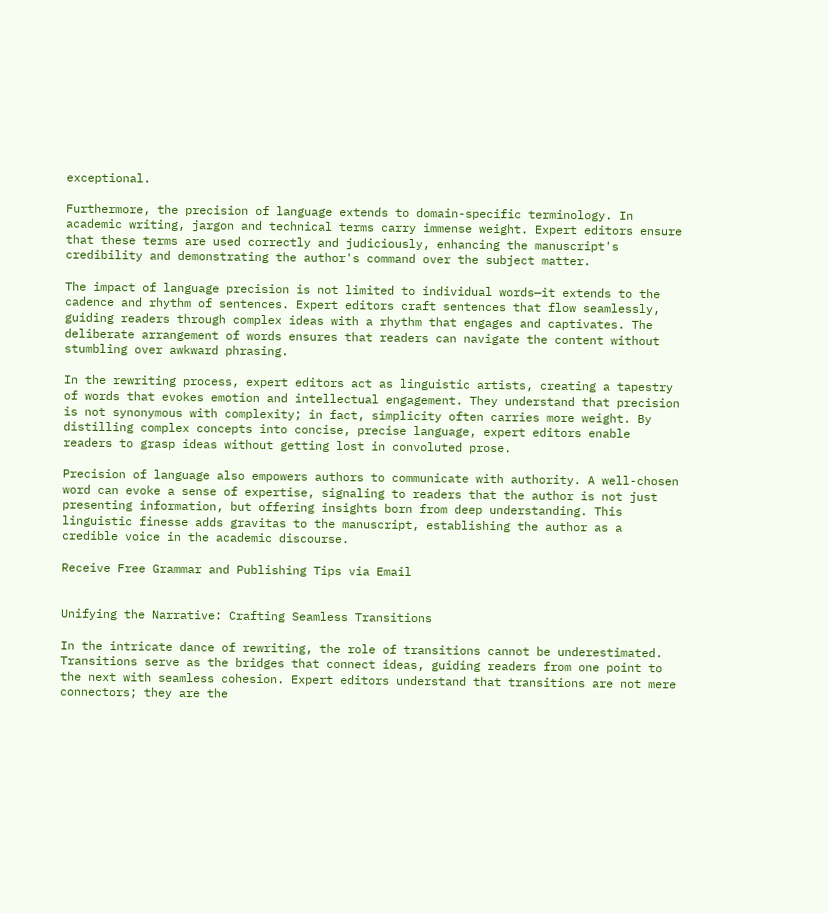exceptional.

Furthermore, the precision of language extends to domain-specific terminology. In academic writing, jargon and technical terms carry immense weight. Expert editors ensure that these terms are used correctly and judiciously, enhancing the manuscript's credibility and demonstrating the author's command over the subject matter.

The impact of language precision is not limited to individual words—it extends to the cadence and rhythm of sentences. Expert editors craft sentences that flow seamlessly, guiding readers through complex ideas with a rhythm that engages and captivates. The deliberate arrangement of words ensures that readers can navigate the content without stumbling over awkward phrasing.

In the rewriting process, expert editors act as linguistic artists, creating a tapestry of words that evokes emotion and intellectual engagement. They understand that precision is not synonymous with complexity; in fact, simplicity often carries more weight. By distilling complex concepts into concise, precise language, expert editors enable readers to grasp ideas without getting lost in convoluted prose.

Precision of language also empowers authors to communicate with authority. A well-chosen word can evoke a sense of expertise, signaling to readers that the author is not just presenting information, but offering insights born from deep understanding. This linguistic finesse adds gravitas to the manuscript, establishing the author as a credible voice in the academic discourse.

Receive Free Grammar and Publishing Tips via Email


Unifying the Narrative: Crafting Seamless Transitions

In the intricate dance of rewriting, the role of transitions cannot be underestimated. Transitions serve as the bridges that connect ideas, guiding readers from one point to the next with seamless cohesion. Expert editors understand that transitions are not mere connectors; they are the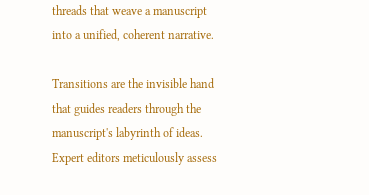threads that weave a manuscript into a unified, coherent narrative.

Transitions are the invisible hand that guides readers through the manuscript's labyrinth of ideas. Expert editors meticulously assess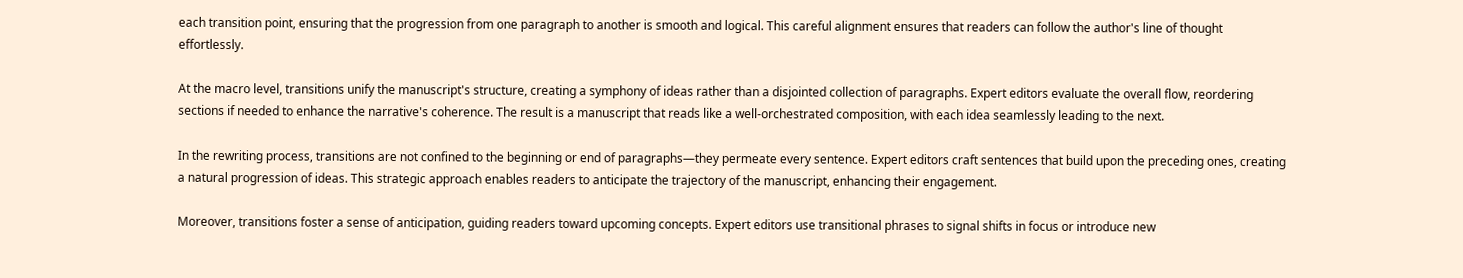each transition point, ensuring that the progression from one paragraph to another is smooth and logical. This careful alignment ensures that readers can follow the author's line of thought effortlessly.

At the macro level, transitions unify the manuscript's structure, creating a symphony of ideas rather than a disjointed collection of paragraphs. Expert editors evaluate the overall flow, reordering sections if needed to enhance the narrative's coherence. The result is a manuscript that reads like a well-orchestrated composition, with each idea seamlessly leading to the next.

In the rewriting process, transitions are not confined to the beginning or end of paragraphs—they permeate every sentence. Expert editors craft sentences that build upon the preceding ones, creating a natural progression of ideas. This strategic approach enables readers to anticipate the trajectory of the manuscript, enhancing their engagement.

Moreover, transitions foster a sense of anticipation, guiding readers toward upcoming concepts. Expert editors use transitional phrases to signal shifts in focus or introduce new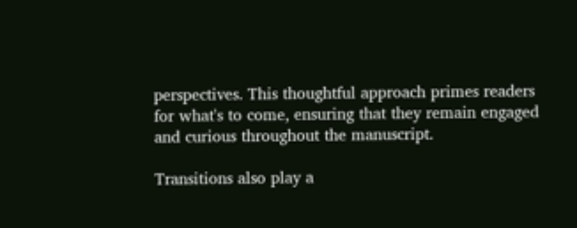perspectives. This thoughtful approach primes readers for what's to come, ensuring that they remain engaged and curious throughout the manuscript.

Transitions also play a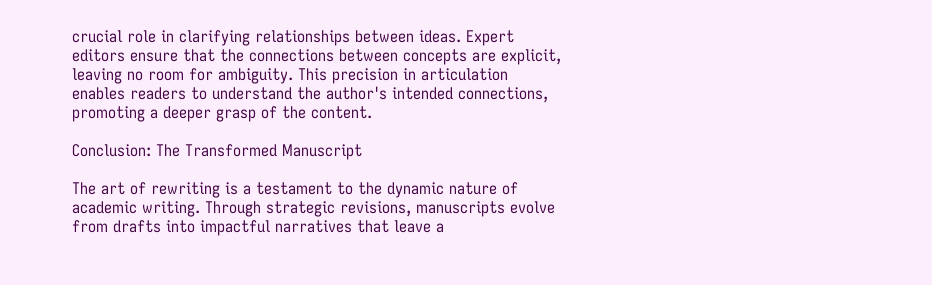crucial role in clarifying relationships between ideas. Expert editors ensure that the connections between concepts are explicit, leaving no room for ambiguity. This precision in articulation enables readers to understand the author's intended connections, promoting a deeper grasp of the content.

Conclusion: The Transformed Manuscript

The art of rewriting is a testament to the dynamic nature of academic writing. Through strategic revisions, manuscripts evolve from drafts into impactful narratives that leave a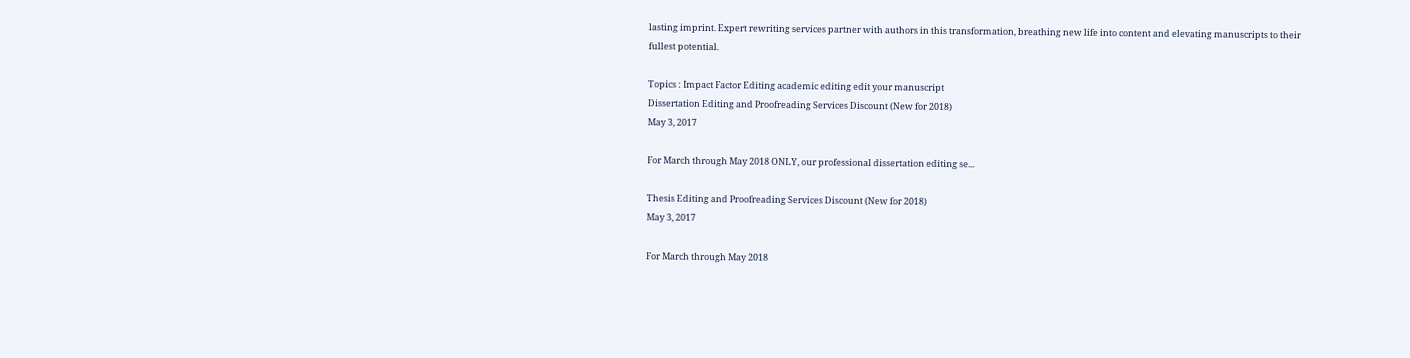lasting imprint. Expert rewriting services partner with authors in this transformation, breathing new life into content and elevating manuscripts to their fullest potential.

Topics : Impact Factor Editing academic editing edit your manuscript
Dissertation Editing and Proofreading Services Discount (New for 2018)
May 3, 2017

For March through May 2018 ONLY, our professional dissertation editing se...

Thesis Editing and Proofreading Services Discount (New for 2018)
May 3, 2017

For March through May 2018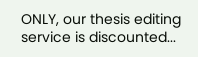ONLY, our thesis editing service is discounted...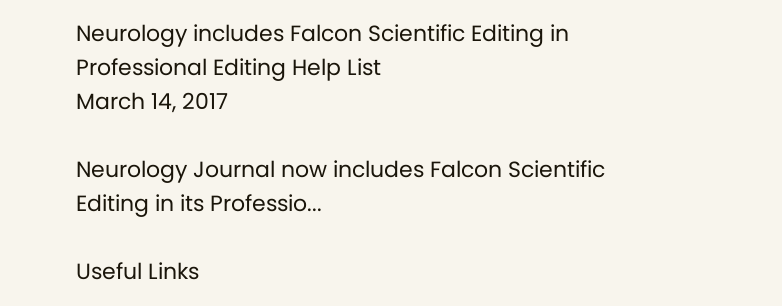Neurology includes Falcon Scientific Editing in Professional Editing Help List
March 14, 2017

Neurology Journal now includes Falcon Scientific Editing in its Professio...

Useful Links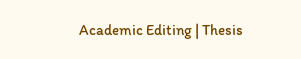Academic Editing | Thesis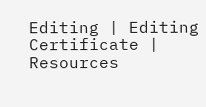Editing | Editing Certificate | Resources